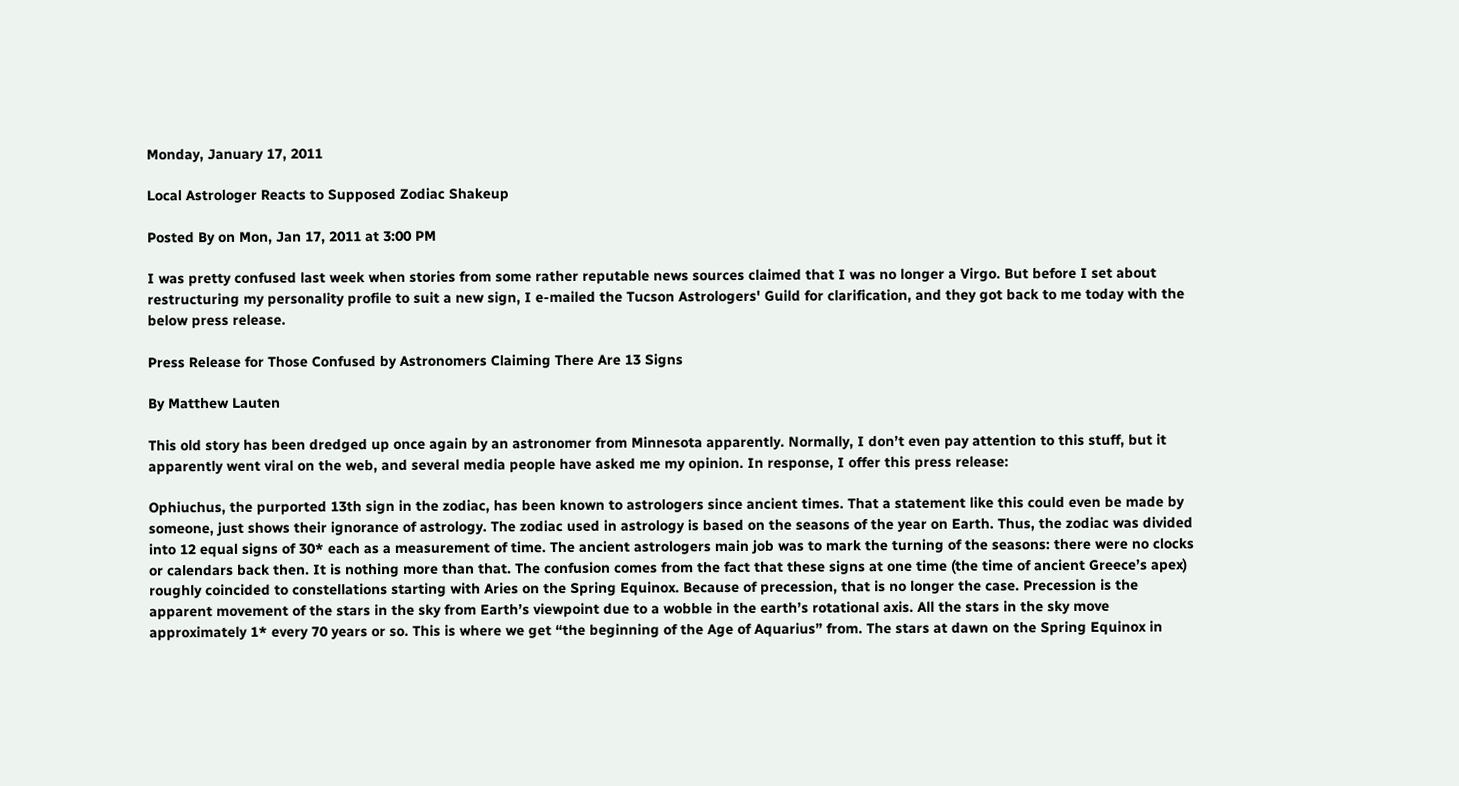Monday, January 17, 2011

Local Astrologer Reacts to Supposed Zodiac Shakeup

Posted By on Mon, Jan 17, 2011 at 3:00 PM

I was pretty confused last week when stories from some rather reputable news sources claimed that I was no longer a Virgo. But before I set about restructuring my personality profile to suit a new sign, I e-mailed the Tucson Astrologers' Guild for clarification, and they got back to me today with the below press release.

Press Release for Those Confused by Astronomers Claiming There Are 13 Signs

By Matthew Lauten

This old story has been dredged up once again by an astronomer from Minnesota apparently. Normally, I don’t even pay attention to this stuff, but it apparently went viral on the web, and several media people have asked me my opinion. In response, I offer this press release:

Ophiuchus, the purported 13th sign in the zodiac, has been known to astrologers since ancient times. That a statement like this could even be made by someone, just shows their ignorance of astrology. The zodiac used in astrology is based on the seasons of the year on Earth. Thus, the zodiac was divided into 12 equal signs of 30* each as a measurement of time. The ancient astrologers main job was to mark the turning of the seasons: there were no clocks or calendars back then. It is nothing more than that. The confusion comes from the fact that these signs at one time (the time of ancient Greece’s apex) roughly coincided to constellations starting with Aries on the Spring Equinox. Because of precession, that is no longer the case. Precession is the apparent movement of the stars in the sky from Earth’s viewpoint due to a wobble in the earth’s rotational axis. All the stars in the sky move approximately 1* every 70 years or so. This is where we get “the beginning of the Age of Aquarius” from. The stars at dawn on the Spring Equinox in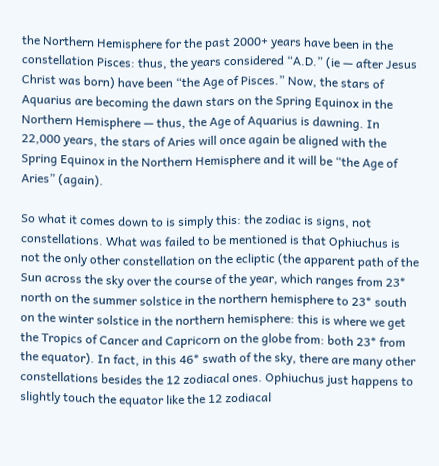the Northern Hemisphere for the past 2000+ years have been in the constellation Pisces: thus, the years considered “A.D.” (ie — after Jesus Christ was born) have been “the Age of Pisces.” Now, the stars of Aquarius are becoming the dawn stars on the Spring Equinox in the Northern Hemisphere — thus, the Age of Aquarius is dawning. In 22,000 years, the stars of Aries will once again be aligned with the Spring Equinox in the Northern Hemisphere and it will be “the Age of Aries” (again).

So what it comes down to is simply this: the zodiac is signs, not constellations. What was failed to be mentioned is that Ophiuchus is not the only other constellation on the ecliptic (the apparent path of the Sun across the sky over the course of the year, which ranges from 23* north on the summer solstice in the northern hemisphere to 23* south on the winter solstice in the northern hemisphere: this is where we get the Tropics of Cancer and Capricorn on the globe from: both 23* from the equator). In fact, in this 46* swath of the sky, there are many other constellations besides the 12 zodiacal ones. Ophiuchus just happens to slightly touch the equator like the 12 zodiacal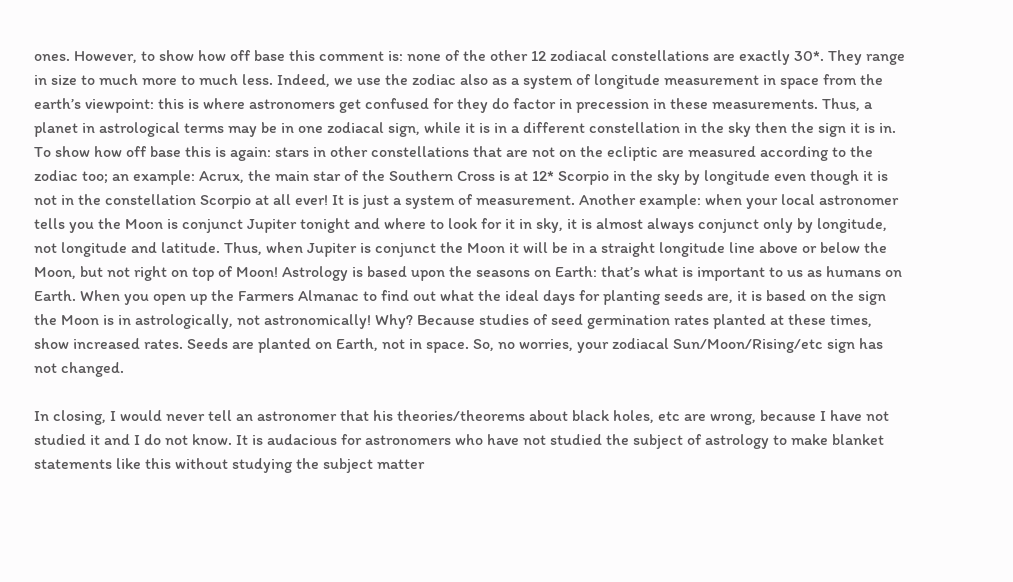ones. However, to show how off base this comment is: none of the other 12 zodiacal constellations are exactly 30*. They range in size to much more to much less. Indeed, we use the zodiac also as a system of longitude measurement in space from the earth’s viewpoint: this is where astronomers get confused for they do factor in precession in these measurements. Thus, a planet in astrological terms may be in one zodiacal sign, while it is in a different constellation in the sky then the sign it is in. To show how off base this is again: stars in other constellations that are not on the ecliptic are measured according to the zodiac too; an example: Acrux, the main star of the Southern Cross is at 12* Scorpio in the sky by longitude even though it is not in the constellation Scorpio at all ever! It is just a system of measurement. Another example: when your local astronomer tells you the Moon is conjunct Jupiter tonight and where to look for it in sky, it is almost always conjunct only by longitude, not longitude and latitude. Thus, when Jupiter is conjunct the Moon it will be in a straight longitude line above or below the Moon, but not right on top of Moon! Astrology is based upon the seasons on Earth: that’s what is important to us as humans on Earth. When you open up the Farmers Almanac to find out what the ideal days for planting seeds are, it is based on the sign the Moon is in astrologically, not astronomically! Why? Because studies of seed germination rates planted at these times, show increased rates. Seeds are planted on Earth, not in space. So, no worries, your zodiacal Sun/Moon/Rising/etc sign has not changed.

In closing, I would never tell an astronomer that his theories/theorems about black holes, etc are wrong, because I have not studied it and I do not know. It is audacious for astronomers who have not studied the subject of astrology to make blanket statements like this without studying the subject matter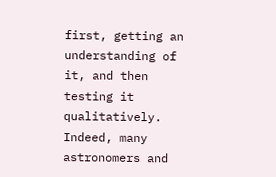first, getting an understanding of it, and then testing it qualitatively. Indeed, many astronomers and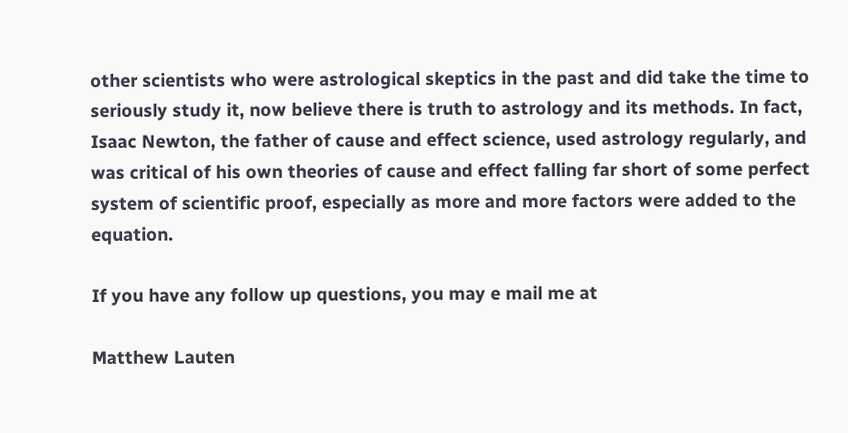other scientists who were astrological skeptics in the past and did take the time to seriously study it, now believe there is truth to astrology and its methods. In fact, Isaac Newton, the father of cause and effect science, used astrology regularly, and was critical of his own theories of cause and effect falling far short of some perfect system of scientific proof, especially as more and more factors were added to the equation.

If you have any follow up questions, you may e mail me at

Matthew Lauten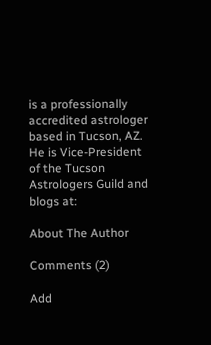is a professionally accredited astrologer based in Tucson, AZ. He is Vice-President of the Tucson Astrologers Guild and blogs at:

About The Author

Comments (2)

Add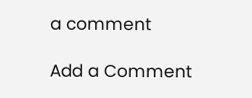a comment

Add a Comment